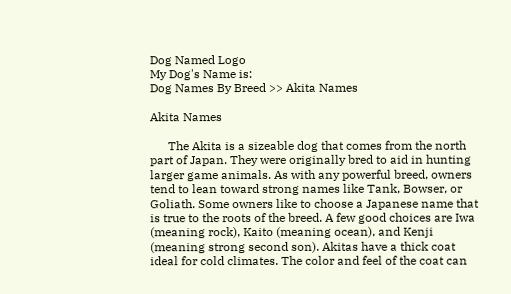Dog Named Logo
My Dog's Name is:
Dog Names By Breed >> Akita Names

Akita Names

      The Akita is a sizeable dog that comes from the north part of Japan. They were originally bred to aid in hunting larger game animals. As with any powerful breed, owners tend to lean toward strong names like Tank, Bowser, or Goliath. Some owners like to choose a Japanese name that is true to the roots of the breed. A few good choices are Iwa (meaning rock), Kaito (meaning ocean), and Kenji (meaning strong second son). Akitas have a thick coat ideal for cold climates. The color and feel of the coat can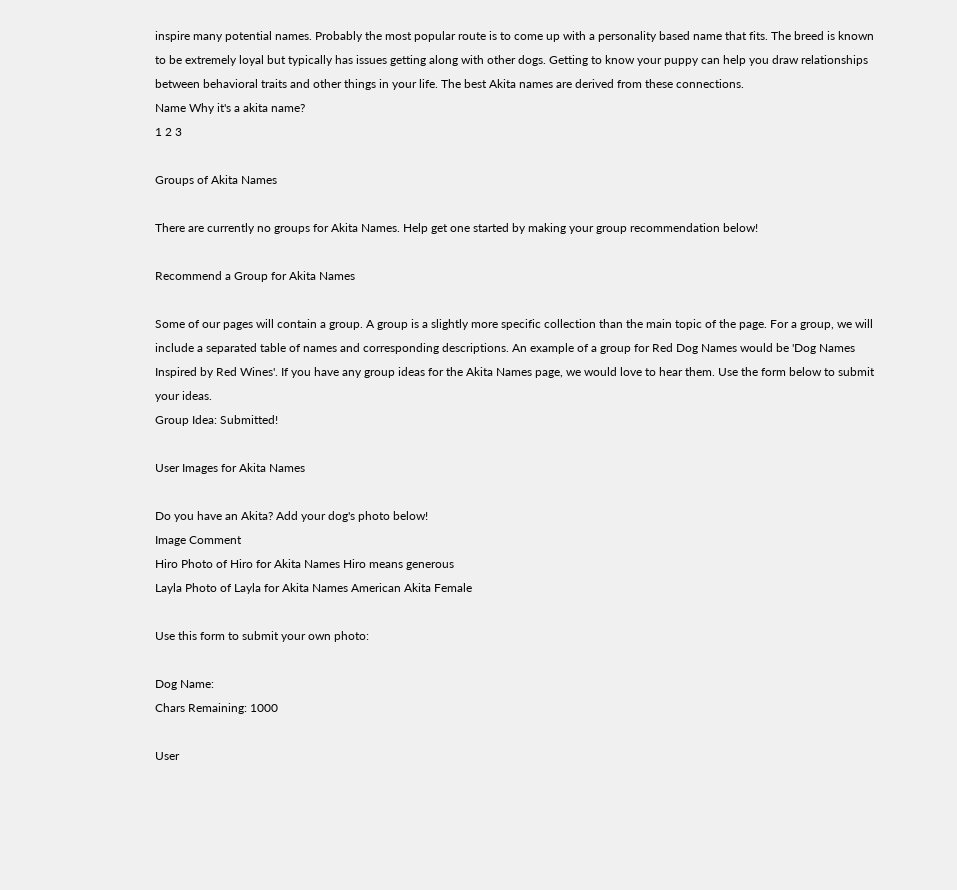inspire many potential names. Probably the most popular route is to come up with a personality based name that fits. The breed is known to be extremely loyal but typically has issues getting along with other dogs. Getting to know your puppy can help you draw relationships between behavioral traits and other things in your life. The best Akita names are derived from these connections.
Name Why it's a akita name?
1 2 3

Groups of Akita Names

There are currently no groups for Akita Names. Help get one started by making your group recommendation below!

Recommend a Group for Akita Names

Some of our pages will contain a group. A group is a slightly more specific collection than the main topic of the page. For a group, we will include a separated table of names and corresponding descriptions. An example of a group for Red Dog Names would be 'Dog Names Inspired by Red Wines'. If you have any group ideas for the Akita Names page, we would love to hear them. Use the form below to submit your ideas.
Group Idea: Submitted!

User Images for Akita Names

Do you have an Akita? Add your dog's photo below!
Image Comment
Hiro Photo of Hiro for Akita Names Hiro means generous
Layla Photo of Layla for Akita Names American Akita Female

Use this form to submit your own photo:

Dog Name:
Chars Remaining: 1000

User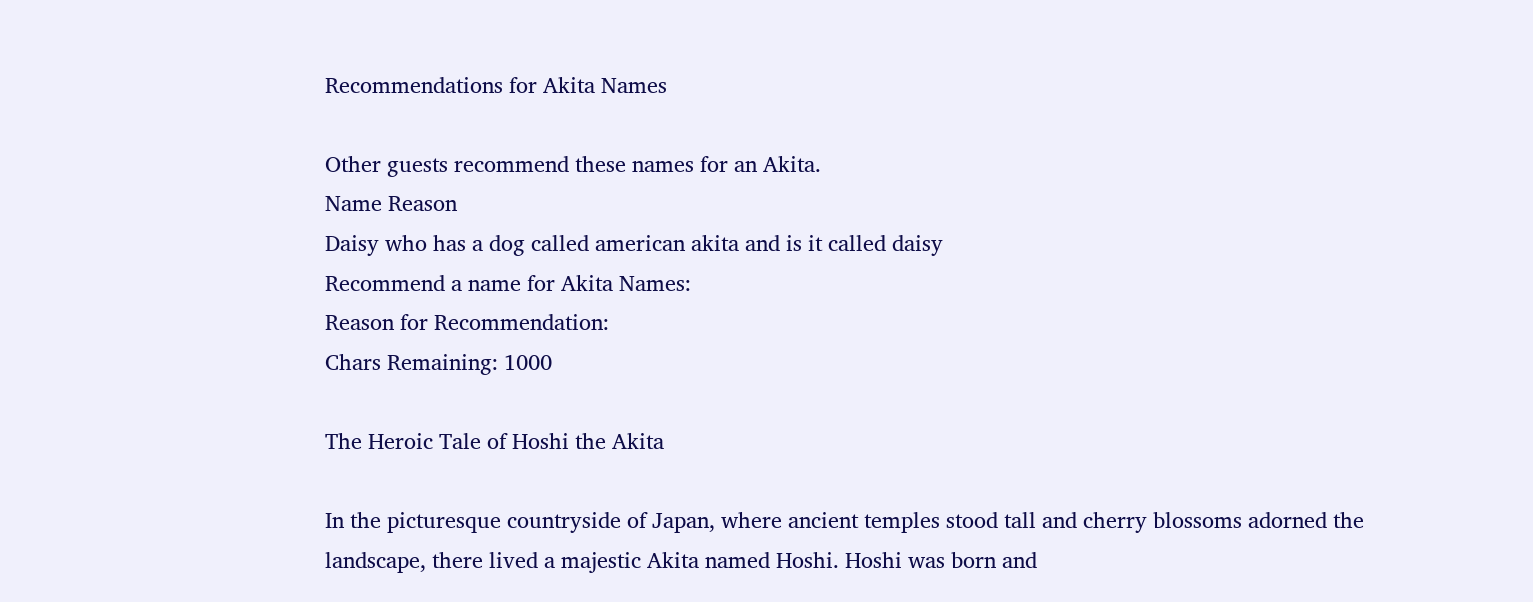Recommendations for Akita Names

Other guests recommend these names for an Akita.
Name Reason
Daisy who has a dog called american akita and is it called daisy
Recommend a name for Akita Names:
Reason for Recommendation:
Chars Remaining: 1000

The Heroic Tale of Hoshi the Akita

In the picturesque countryside of Japan, where ancient temples stood tall and cherry blossoms adorned the landscape, there lived a majestic Akita named Hoshi. Hoshi was born and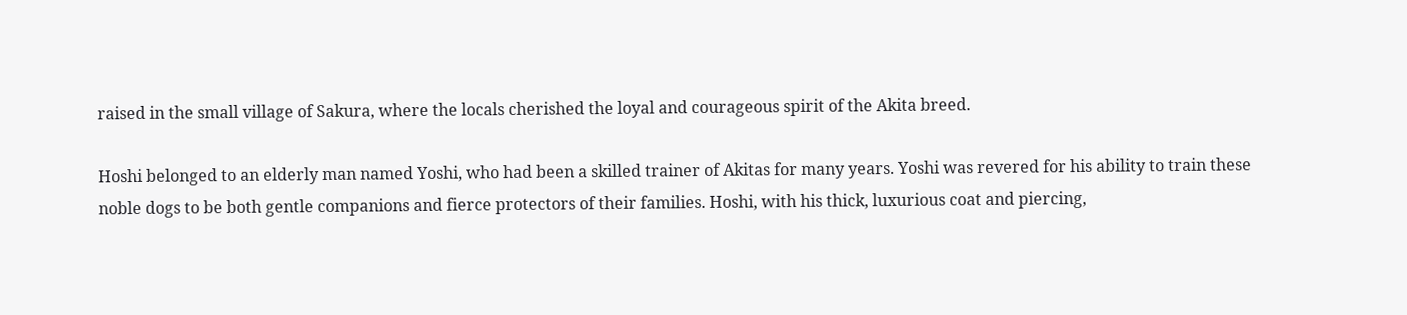raised in the small village of Sakura, where the locals cherished the loyal and courageous spirit of the Akita breed.

Hoshi belonged to an elderly man named Yoshi, who had been a skilled trainer of Akitas for many years. Yoshi was revered for his ability to train these noble dogs to be both gentle companions and fierce protectors of their families. Hoshi, with his thick, luxurious coat and piercing,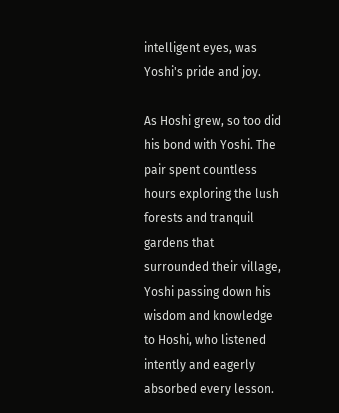intelligent eyes, was Yoshi's pride and joy.

As Hoshi grew, so too did his bond with Yoshi. The pair spent countless hours exploring the lush forests and tranquil gardens that surrounded their village, Yoshi passing down his wisdom and knowledge to Hoshi, who listened intently and eagerly absorbed every lesson.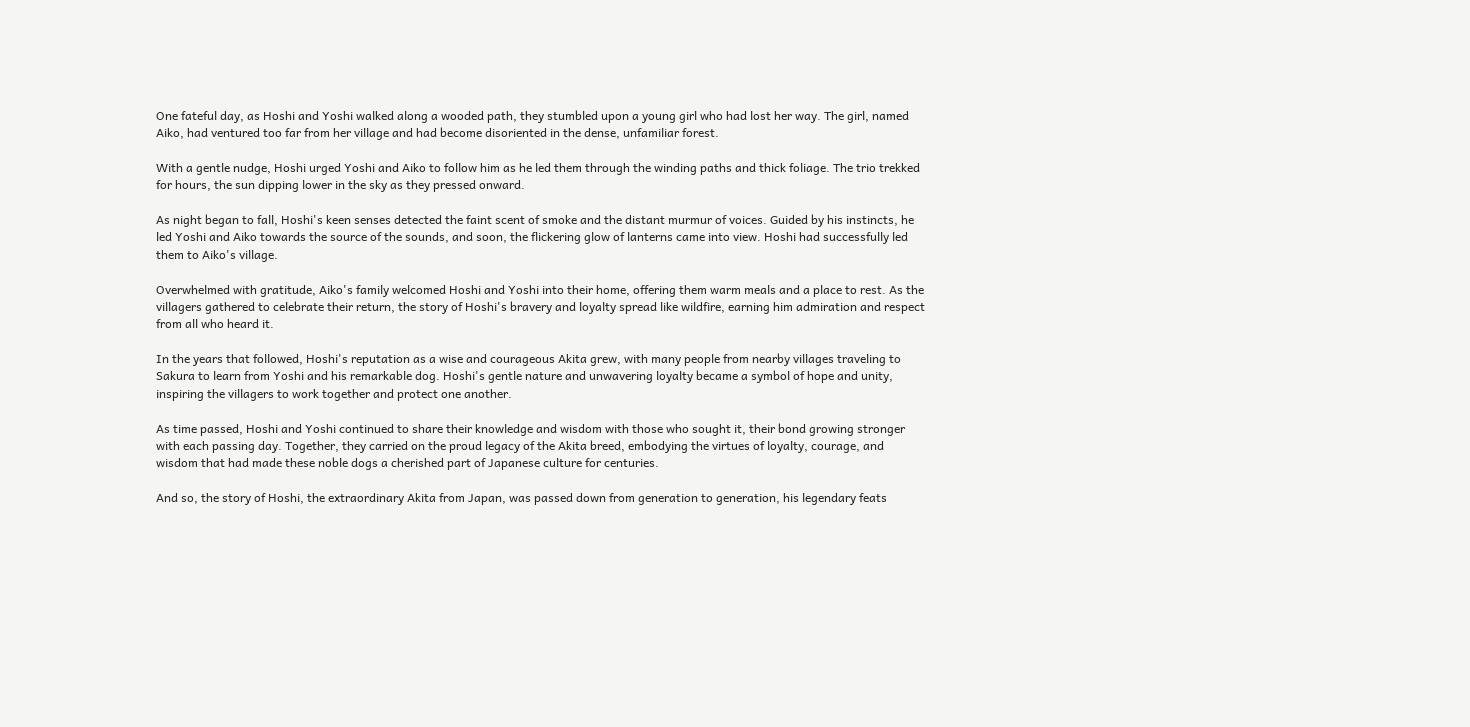One fateful day, as Hoshi and Yoshi walked along a wooded path, they stumbled upon a young girl who had lost her way. The girl, named Aiko, had ventured too far from her village and had become disoriented in the dense, unfamiliar forest.

With a gentle nudge, Hoshi urged Yoshi and Aiko to follow him as he led them through the winding paths and thick foliage. The trio trekked for hours, the sun dipping lower in the sky as they pressed onward.

As night began to fall, Hoshi's keen senses detected the faint scent of smoke and the distant murmur of voices. Guided by his instincts, he led Yoshi and Aiko towards the source of the sounds, and soon, the flickering glow of lanterns came into view. Hoshi had successfully led them to Aiko's village.

Overwhelmed with gratitude, Aiko's family welcomed Hoshi and Yoshi into their home, offering them warm meals and a place to rest. As the villagers gathered to celebrate their return, the story of Hoshi's bravery and loyalty spread like wildfire, earning him admiration and respect from all who heard it.

In the years that followed, Hoshi's reputation as a wise and courageous Akita grew, with many people from nearby villages traveling to Sakura to learn from Yoshi and his remarkable dog. Hoshi's gentle nature and unwavering loyalty became a symbol of hope and unity, inspiring the villagers to work together and protect one another.

As time passed, Hoshi and Yoshi continued to share their knowledge and wisdom with those who sought it, their bond growing stronger with each passing day. Together, they carried on the proud legacy of the Akita breed, embodying the virtues of loyalty, courage, and wisdom that had made these noble dogs a cherished part of Japanese culture for centuries.

And so, the story of Hoshi, the extraordinary Akita from Japan, was passed down from generation to generation, his legendary feats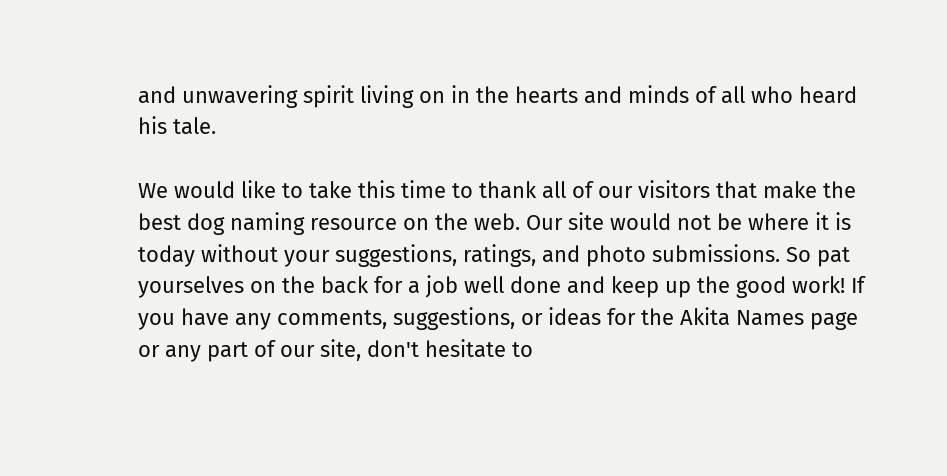and unwavering spirit living on in the hearts and minds of all who heard his tale.

We would like to take this time to thank all of our visitors that make the best dog naming resource on the web. Our site would not be where it is today without your suggestions, ratings, and photo submissions. So pat yourselves on the back for a job well done and keep up the good work! If you have any comments, suggestions, or ideas for the Akita Names page or any part of our site, don't hesitate to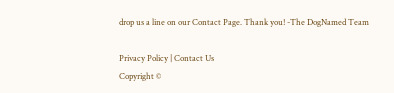drop us a line on our Contact Page. Thank you! -The DogNamed Team

Privacy Policy | Contact Us
Copyright ©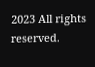2023 All rights reserved.